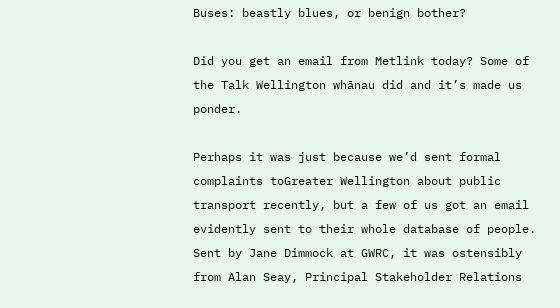Buses: beastly blues, or benign bother?

Did you get an email from Metlink today? Some of the Talk Wellington whānau did and it’s made us ponder.

Perhaps it was just because we’d sent formal complaints toGreater Wellington about public transport recently, but a few of us got an email evidently sent to their whole database of people.  Sent by Jane Dimmock at GWRC, it was ostensibly from Alan Seay, Principal Stakeholder Relations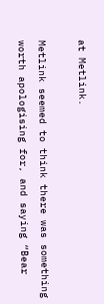at Metlink.

Metlink seemed to think there was something worth apologising for, and saying “Bear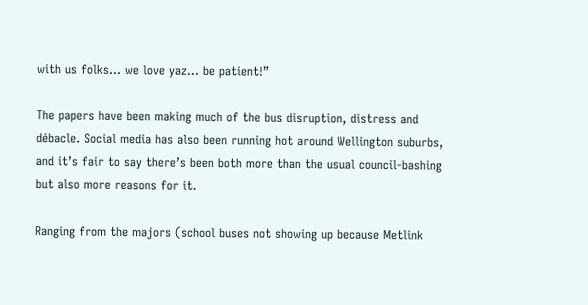with us folks… we love yaz… be patient!”

The papers have been making much of the bus disruption, distress and débacle. Social media has also been running hot around Wellington suburbs, and it’s fair to say there’s been both more than the usual council-bashing but also more reasons for it.

Ranging from the majors (school buses not showing up because Metlink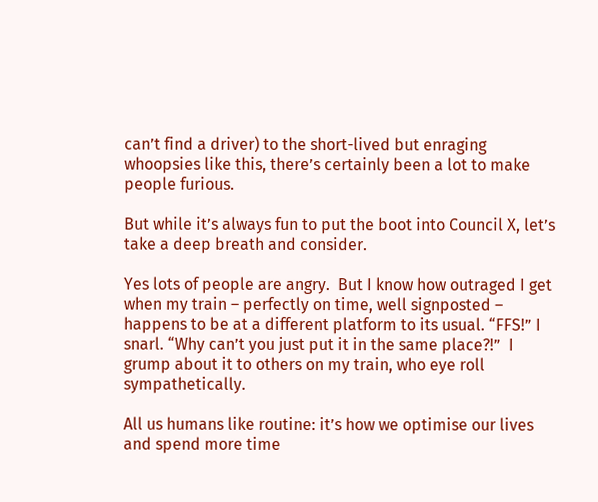can’t find a driver) to the short-lived but enraging whoopsies like this, there’s certainly been a lot to make people furious.

But while it’s always fun to put the boot into Council X, let’s take a deep breath and consider.

Yes lots of people are angry.  But I know how outraged I get when my train – perfectly on time, well signposted – happens to be at a different platform to its usual. “FFS!” I snarl. “Why can’t you just put it in the same place?!”  I grump about it to others on my train, who eye roll sympathetically.

All us humans like routine: it’s how we optimise our lives and spend more time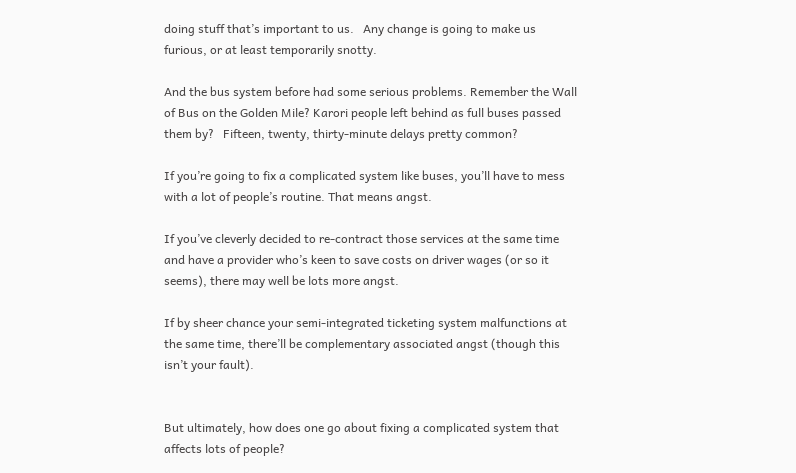doing stuff that’s important to us.   Any change is going to make us furious, or at least temporarily snotty.

And the bus system before had some serious problems. Remember the Wall of Bus on the Golden Mile? Karori people left behind as full buses passed them by?   Fifteen, twenty, thirty-minute delays pretty common?

If you’re going to fix a complicated system like buses, you’ll have to mess with a lot of people’s routine. That means angst.

If you’ve cleverly decided to re-contract those services at the same time and have a provider who’s keen to save costs on driver wages (or so it seems), there may well be lots more angst.

If by sheer chance your semi-integrated ticketing system malfunctions at the same time, there’ll be complementary associated angst (though this isn’t your fault).


But ultimately, how does one go about fixing a complicated system that affects lots of people?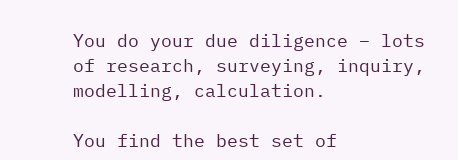You do your due diligence – lots of research, surveying, inquiry, modelling, calculation.

You find the best set of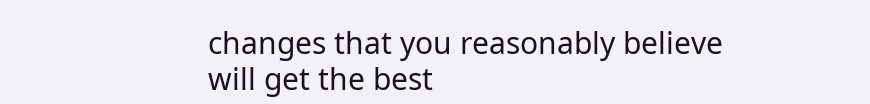changes that you reasonably believe will get the best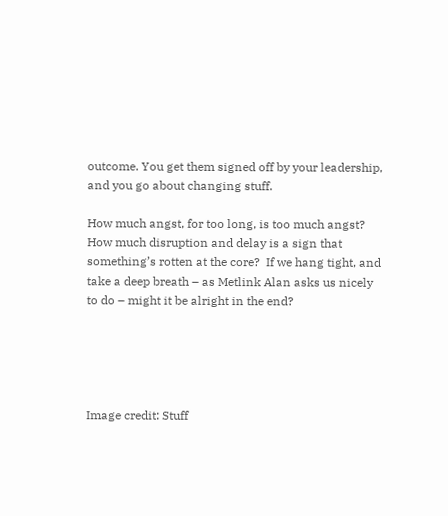outcome. You get them signed off by your leadership, and you go about changing stuff.

How much angst, for too long, is too much angst? How much disruption and delay is a sign that something’s rotten at the core?  If we hang tight, and take a deep breath – as Metlink Alan asks us nicely to do – might it be alright in the end?





Image credit: Stuff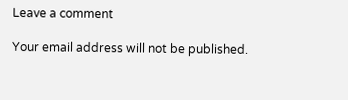Leave a comment

Your email address will not be published.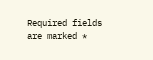Required fields are marked *